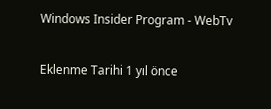Windows Insider Program - WebTv

Eklenme Tarihi 1 yıl önce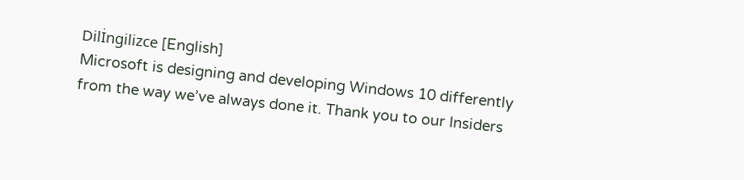Dilİngilizce [English]
Microsoft is designing and developing Windows 10 differently from the way we’ve always done it. Thank you to our Insiders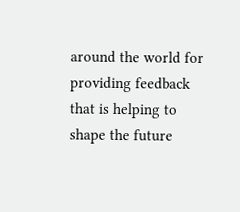around the world for providing feedback that is helping to shape the future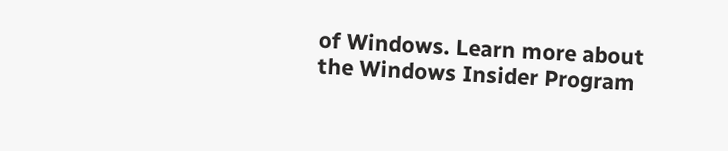of Windows. Learn more about the Windows Insider Program